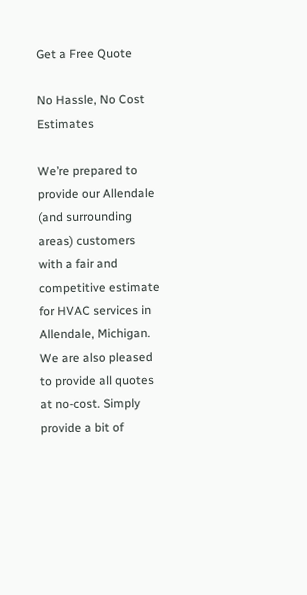Get a Free Quote

No Hassle, No Cost Estimates

We’re prepared to provide our Allendale (and surrounding areas) customers with a fair and competitive estimate for HVAC services in Allendale, Michigan. We are also pleased to provide all quotes at no-cost. Simply provide a bit of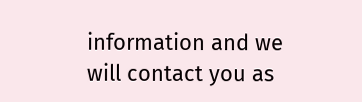information and we will contact you as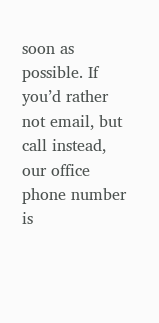soon as possible. If you’d rather not email, but call instead, our office phone number is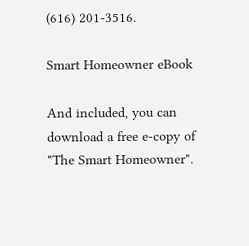(616) 201-3516.

Smart Homeowner eBook

And included, you can download a free e-copy of "The Smart Homeowner".